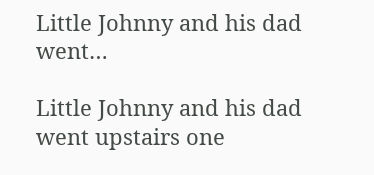Little Johnny and his dad went…

Little Johnny and his dad went upstairs one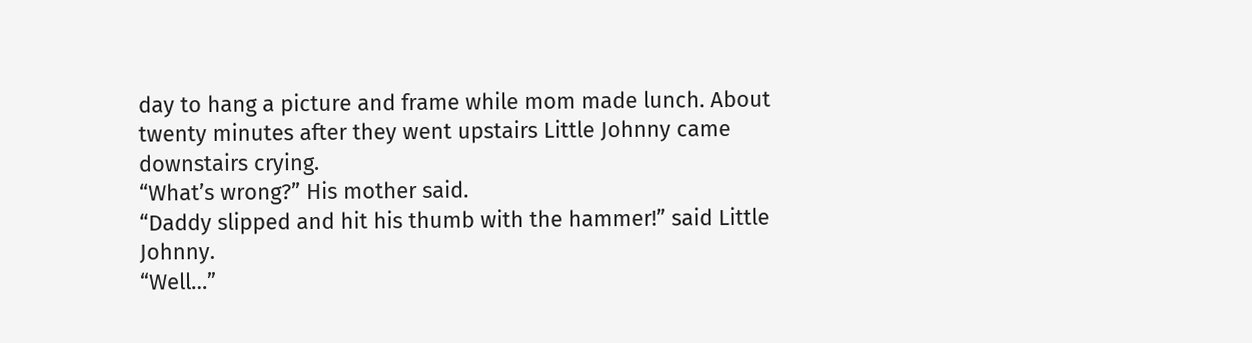day to hang a picture and frame while mom made lunch. About twenty minutes after they went upstairs Little Johnny came downstairs crying.
“What’s wrong?” His mother said.
“Daddy slipped and hit his thumb with the hammer!” said Little Johnny.
“Well…”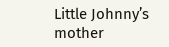Little Johnny’s mother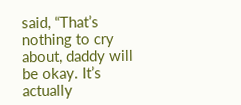said, “That’s nothing to cry about, daddy will be okay. It’s actually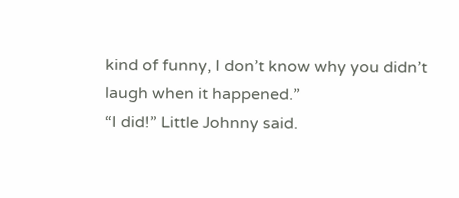kind of funny, I don’t know why you didn’t laugh when it happened.”
“I did!” Little Johnny said.